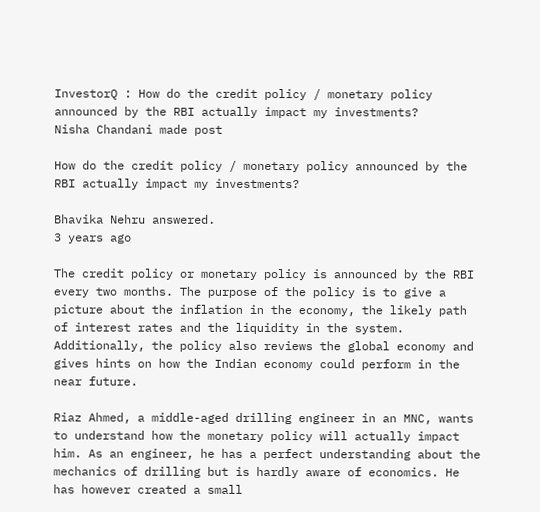InvestorQ : How do the credit policy / monetary policy announced by the RBI actually impact my investments?
Nisha Chandani made post

How do the credit policy / monetary policy announced by the RBI actually impact my investments?

Bhavika Nehru answered.
3 years ago

The credit policy or monetary policy is announced by the RBI every two months. The purpose of the policy is to give a picture about the inflation in the economy, the likely path of interest rates and the liquidity in the system. Additionally, the policy also reviews the global economy and gives hints on how the Indian economy could perform in the near future.

Riaz Ahmed, a middle-aged drilling engineer in an MNC, wants to understand how the monetary policy will actually impact him. As an engineer, he has a perfect understanding about the mechanics of drilling but is hardly aware of economics. He has however created a small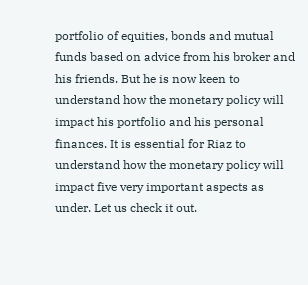portfolio of equities, bonds and mutual funds based on advice from his broker and his friends. But he is now keen to understand how the monetary policy will impact his portfolio and his personal finances. It is essential for Riaz to understand how the monetary policy will impact five very important aspects as under. Let us check it out.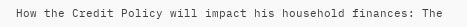How the Credit Policy will impact his household finances: The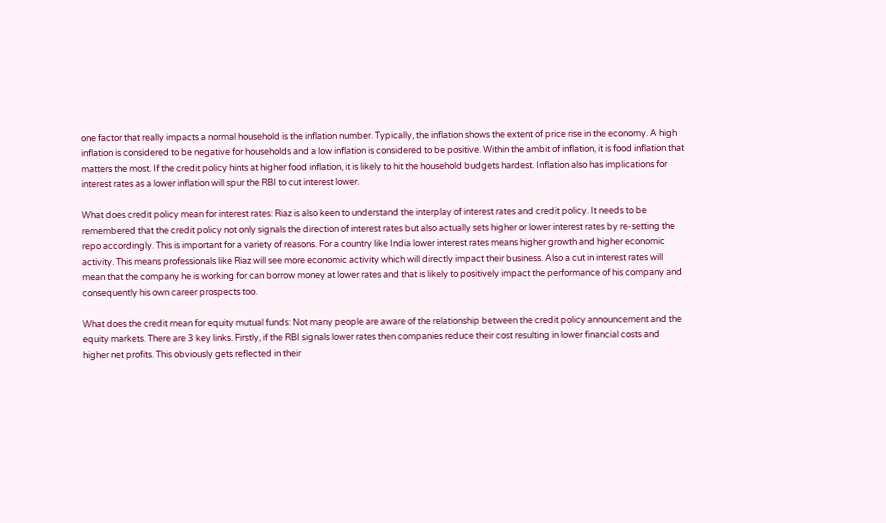one factor that really impacts a normal household is the inflation number. Typically, the inflation shows the extent of price rise in the economy. A high inflation is considered to be negative for households and a low inflation is considered to be positive. Within the ambit of inflation, it is food inflation that matters the most. If the credit policy hints at higher food inflation, it is likely to hit the household budgets hardest. Inflation also has implications for interest rates as a lower inflation will spur the RBI to cut interest lower.

What does credit policy mean for interest rates: Riaz is also keen to understand the interplay of interest rates and credit policy. It needs to be remembered that the credit policy not only signals the direction of interest rates but also actually sets higher or lower interest rates by re-setting the repo accordingly. This is important for a variety of reasons. For a country like India lower interest rates means higher growth and higher economic activity. This means professionals like Riaz will see more economic activity which will directly impact their business. Also a cut in interest rates will mean that the company he is working for can borrow money at lower rates and that is likely to positively impact the performance of his company and consequently his own career prospects too.

What does the credit mean for equity mutual funds: Not many people are aware of the relationship between the credit policy announcement and the equity markets. There are 3 key links. Firstly, if the RBI signals lower rates then companies reduce their cost resulting in lower financial costs and higher net profits. This obviously gets reflected in their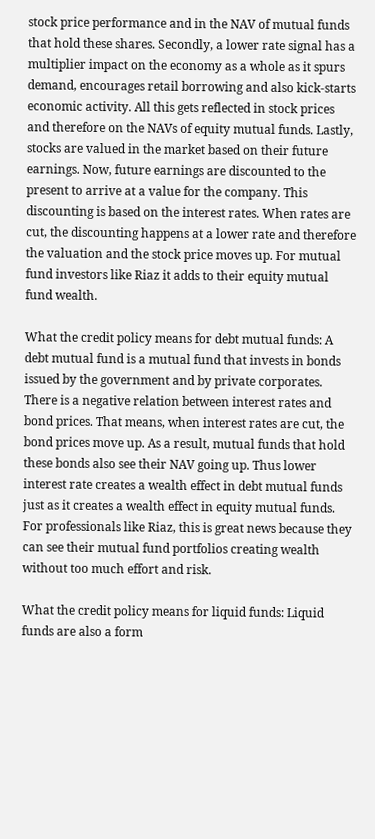stock price performance and in the NAV of mutual funds that hold these shares. Secondly, a lower rate signal has a multiplier impact on the economy as a whole as it spurs demand, encourages retail borrowing and also kick-starts economic activity. All this gets reflected in stock prices and therefore on the NAVs of equity mutual funds. Lastly, stocks are valued in the market based on their future earnings. Now, future earnings are discounted to the present to arrive at a value for the company. This discounting is based on the interest rates. When rates are cut, the discounting happens at a lower rate and therefore the valuation and the stock price moves up. For mutual fund investors like Riaz it adds to their equity mutual fund wealth.

What the credit policy means for debt mutual funds: A debt mutual fund is a mutual fund that invests in bonds issued by the government and by private corporates. There is a negative relation between interest rates and bond prices. That means, when interest rates are cut, the bond prices move up. As a result, mutual funds that hold these bonds also see their NAV going up. Thus lower interest rate creates a wealth effect in debt mutual funds just as it creates a wealth effect in equity mutual funds. For professionals like Riaz, this is great news because they can see their mutual fund portfolios creating wealth without too much effort and risk.

What the credit policy means for liquid funds: Liquid funds are also a form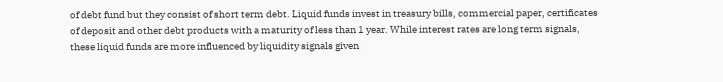of debt fund but they consist of short term debt. Liquid funds invest in treasury bills, commercial paper, certificates of deposit and other debt products with a maturity of less than 1 year. While interest rates are long term signals, these liquid funds are more influenced by liquidity signals given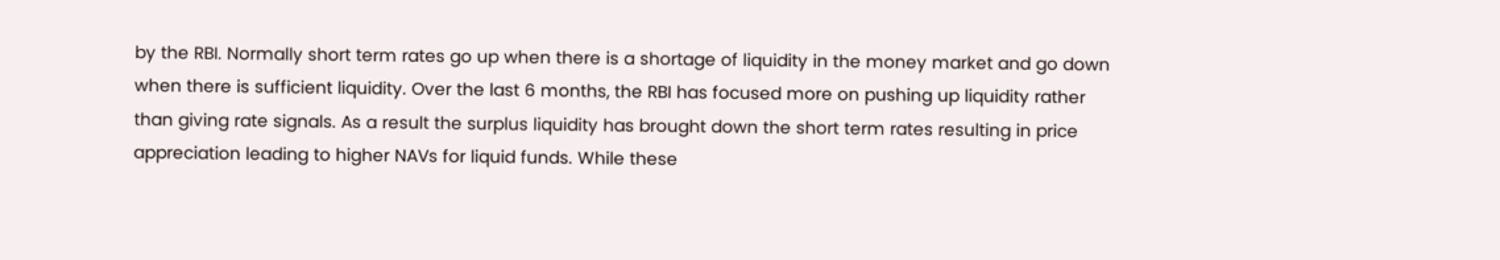by the RBI. Normally short term rates go up when there is a shortage of liquidity in the money market and go down when there is sufficient liquidity. Over the last 6 months, the RBI has focused more on pushing up liquidity rather than giving rate signals. As a result the surplus liquidity has brought down the short term rates resulting in price appreciation leading to higher NAVs for liquid funds. While these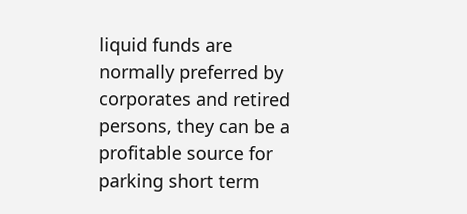liquid funds are normally preferred by corporates and retired persons, they can be a profitable source for parking short term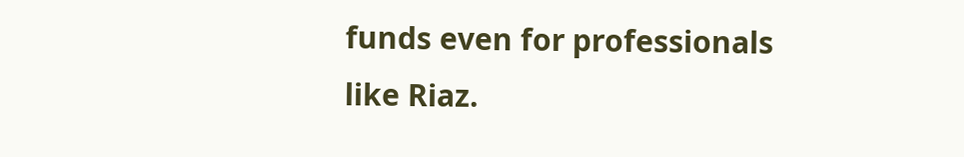funds even for professionals like Riaz.